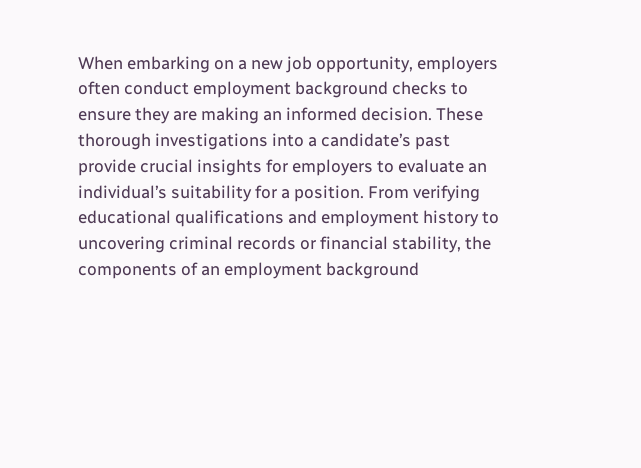When embarking on a new job opportunity, employers often conduct employment background checks to ensure they are making an informed decision. These thorough investigations into a candidate’s past provide crucial insights for employers to evaluate an individual’s suitability for a position. From verifying educational qualifications and employment history to uncovering criminal records or financial stability, the components of an employment background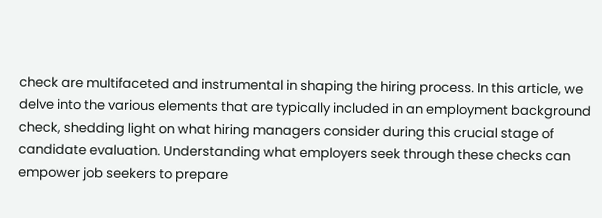check are multifaceted and instrumental in shaping the hiring process. In this article, we delve into the various elements that are typically included in an employment background check, shedding light on what hiring managers consider during this crucial stage of candidate evaluation. Understanding what employers seek through these checks can empower job seekers to prepare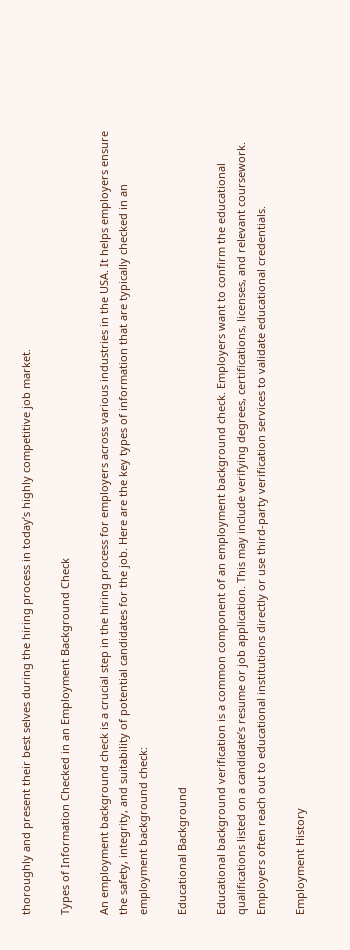thoroughly and present their best selves during the hiring process in today’s highly competitive job market.

Types of Information Checked in an Employment Background Check

An employment background check is a crucial step in the hiring process for employers across various industries in the USA. It helps employers ensure the safety, integrity, and suitability of potential candidates for the job. Here are the key types of information that are typically checked in an employment background check:

Educational Background

Educational background verification is a common component of an employment background check. Employers want to confirm the educational qualifications listed on a candidate’s resume or job application. This may include verifying degrees, certifications, licenses, and relevant coursework. Employers often reach out to educational institutions directly or use third-party verification services to validate educational credentials.

Employment History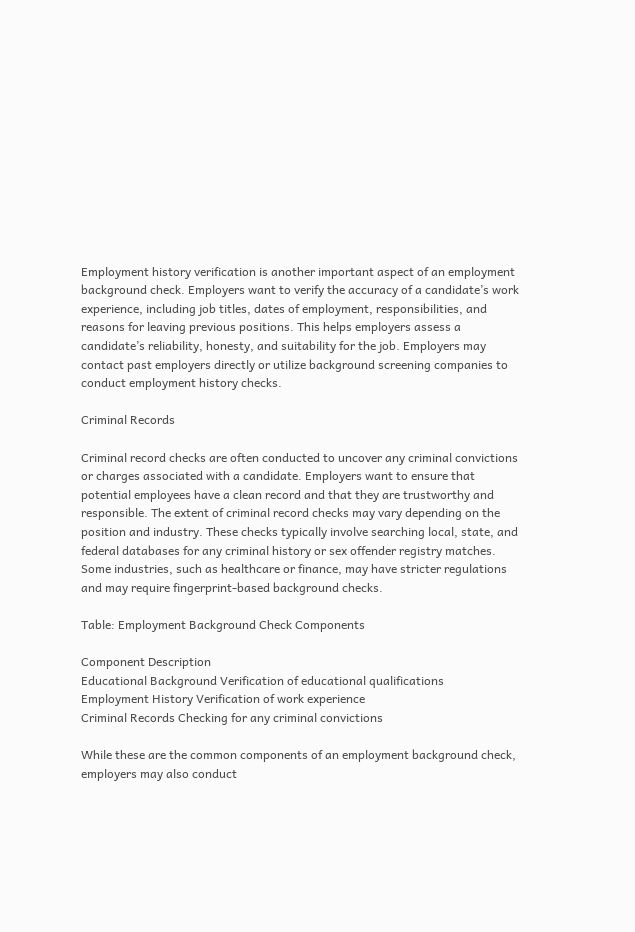Employment history verification is another important aspect of an employment background check. Employers want to verify the accuracy of a candidate’s work experience, including job titles, dates of employment, responsibilities, and reasons for leaving previous positions. This helps employers assess a candidate’s reliability, honesty, and suitability for the job. Employers may contact past employers directly or utilize background screening companies to conduct employment history checks.

Criminal Records

Criminal record checks are often conducted to uncover any criminal convictions or charges associated with a candidate. Employers want to ensure that potential employees have a clean record and that they are trustworthy and responsible. The extent of criminal record checks may vary depending on the position and industry. These checks typically involve searching local, state, and federal databases for any criminal history or sex offender registry matches. Some industries, such as healthcare or finance, may have stricter regulations and may require fingerprint-based background checks.

Table: Employment Background Check Components

Component Description
Educational Background Verification of educational qualifications
Employment History Verification of work experience
Criminal Records Checking for any criminal convictions

While these are the common components of an employment background check, employers may also conduct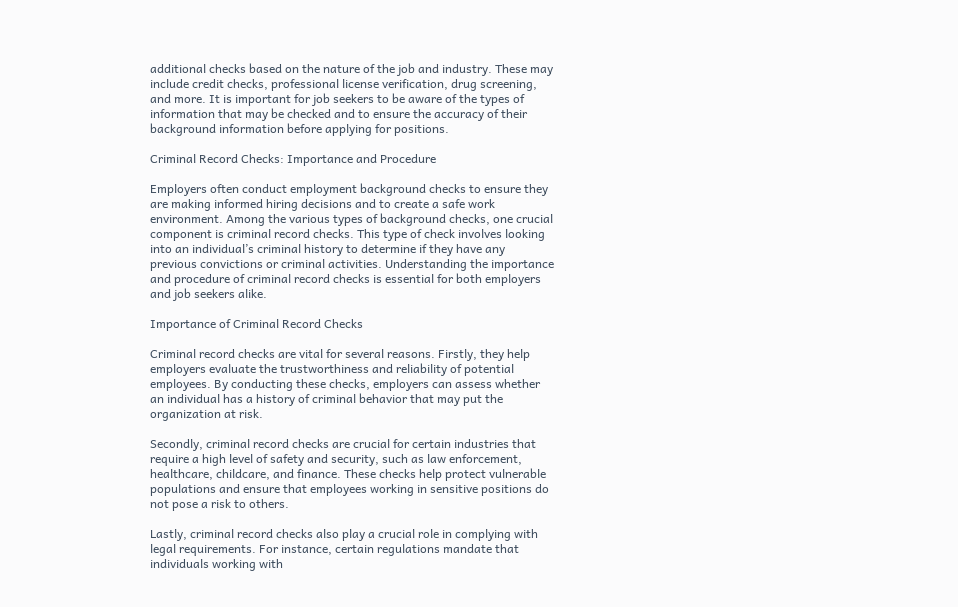additional checks based on the nature of the job and industry. These may include credit checks, professional license verification, drug screening, and more. It is important for job seekers to be aware of the types of information that may be checked and to ensure the accuracy of their background information before applying for positions.

Criminal Record Checks: Importance and Procedure

Employers often conduct employment background checks to ensure they are making informed hiring decisions and to create a safe work environment. Among the various types of background checks, one crucial component is criminal record checks. This type of check involves looking into an individual’s criminal history to determine if they have any previous convictions or criminal activities. Understanding the importance and procedure of criminal record checks is essential for both employers and job seekers alike.

Importance of Criminal Record Checks

Criminal record checks are vital for several reasons. Firstly, they help employers evaluate the trustworthiness and reliability of potential employees. By conducting these checks, employers can assess whether an individual has a history of criminal behavior that may put the organization at risk.

Secondly, criminal record checks are crucial for certain industries that require a high level of safety and security, such as law enforcement, healthcare, childcare, and finance. These checks help protect vulnerable populations and ensure that employees working in sensitive positions do not pose a risk to others.

Lastly, criminal record checks also play a crucial role in complying with legal requirements. For instance, certain regulations mandate that individuals working with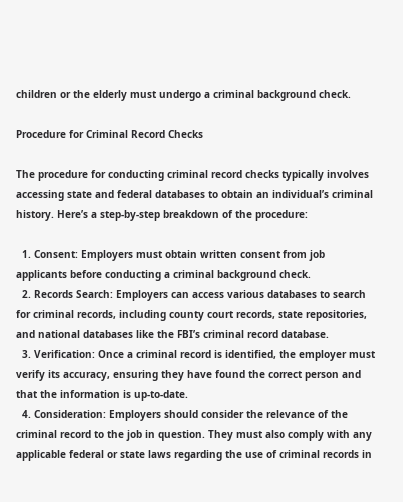children or the elderly must undergo a criminal background check.

Procedure for Criminal Record Checks

The procedure for conducting criminal record checks typically involves accessing state and federal databases to obtain an individual’s criminal history. Here’s a step-by-step breakdown of the procedure:

  1. Consent: Employers must obtain written consent from job applicants before conducting a criminal background check.
  2. Records Search: Employers can access various databases to search for criminal records, including county court records, state repositories, and national databases like the FBI’s criminal record database.
  3. Verification: Once a criminal record is identified, the employer must verify its accuracy, ensuring they have found the correct person and that the information is up-to-date.
  4. Consideration: Employers should consider the relevance of the criminal record to the job in question. They must also comply with any applicable federal or state laws regarding the use of criminal records in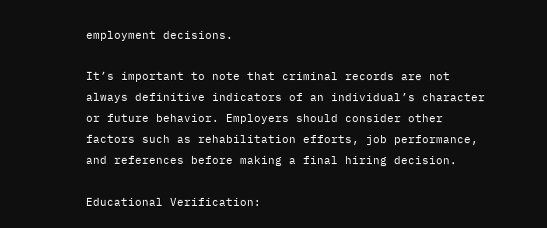employment decisions.

It’s important to note that criminal records are not always definitive indicators of an individual’s character or future behavior. Employers should consider other factors such as rehabilitation efforts, job performance, and references before making a final hiring decision.

Educational Verification: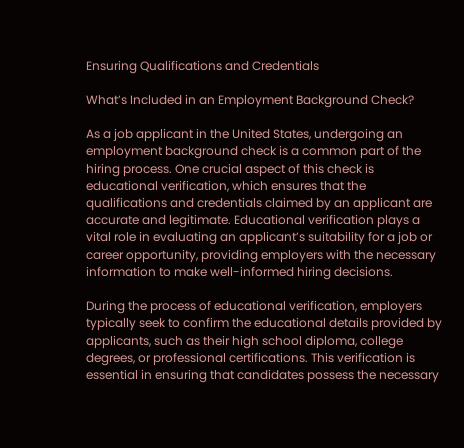Ensuring Qualifications and Credentials

What’s Included in an Employment Background Check?

As a job applicant in the United States, undergoing an employment background check is a common part of the hiring process. One crucial aspect of this check is educational verification, which ensures that the qualifications and credentials claimed by an applicant are accurate and legitimate. Educational verification plays a vital role in evaluating an applicant’s suitability for a job or career opportunity, providing employers with the necessary information to make well-informed hiring decisions.

During the process of educational verification, employers typically seek to confirm the educational details provided by applicants, such as their high school diploma, college degrees, or professional certifications. This verification is essential in ensuring that candidates possess the necessary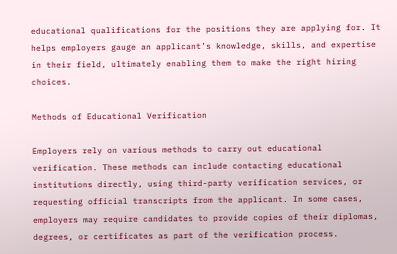educational qualifications for the positions they are applying for. It helps employers gauge an applicant’s knowledge, skills, and expertise in their field, ultimately enabling them to make the right hiring choices.

Methods of Educational Verification

Employers rely on various methods to carry out educational verification. These methods can include contacting educational institutions directly, using third-party verification services, or requesting official transcripts from the applicant. In some cases, employers may require candidates to provide copies of their diplomas, degrees, or certificates as part of the verification process.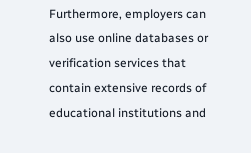Furthermore, employers can also use online databases or verification services that contain extensive records of educational institutions and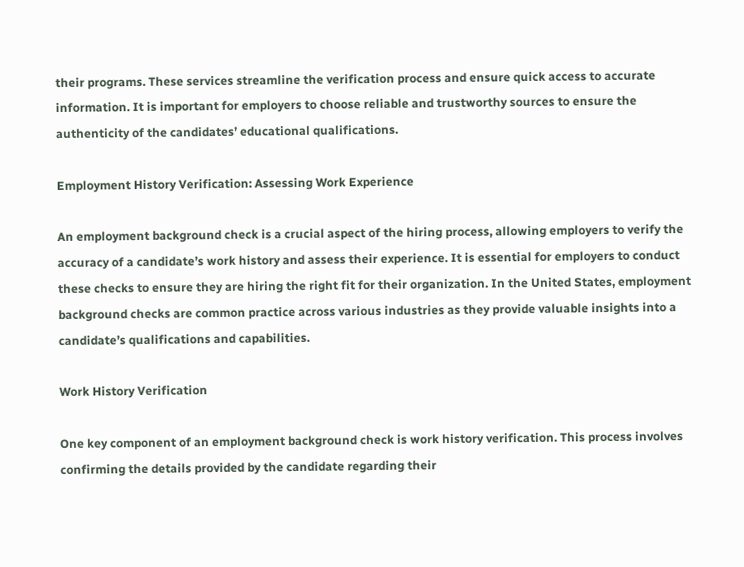their programs. These services streamline the verification process and ensure quick access to accurate information. It is important for employers to choose reliable and trustworthy sources to ensure the authenticity of the candidates’ educational qualifications.

Employment History Verification: Assessing Work Experience

An employment background check is a crucial aspect of the hiring process, allowing employers to verify the accuracy of a candidate’s work history and assess their experience. It is essential for employers to conduct these checks to ensure they are hiring the right fit for their organization. In the United States, employment background checks are common practice across various industries as they provide valuable insights into a candidate’s qualifications and capabilities.

Work History Verification

One key component of an employment background check is work history verification. This process involves confirming the details provided by the candidate regarding their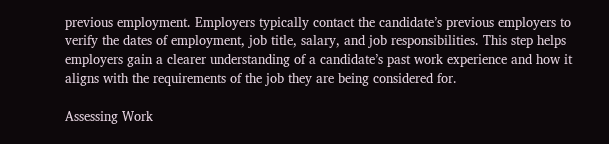previous employment. Employers typically contact the candidate’s previous employers to verify the dates of employment, job title, salary, and job responsibilities. This step helps employers gain a clearer understanding of a candidate’s past work experience and how it aligns with the requirements of the job they are being considered for.

Assessing Work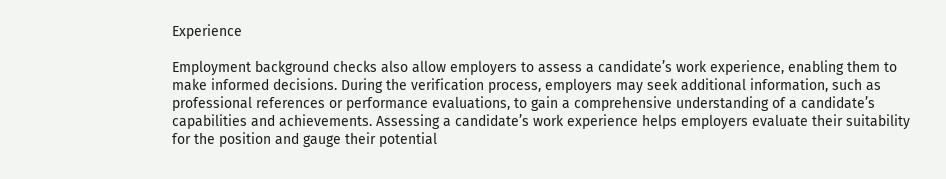Experience

Employment background checks also allow employers to assess a candidate’s work experience, enabling them to make informed decisions. During the verification process, employers may seek additional information, such as professional references or performance evaluations, to gain a comprehensive understanding of a candidate’s capabilities and achievements. Assessing a candidate’s work experience helps employers evaluate their suitability for the position and gauge their potential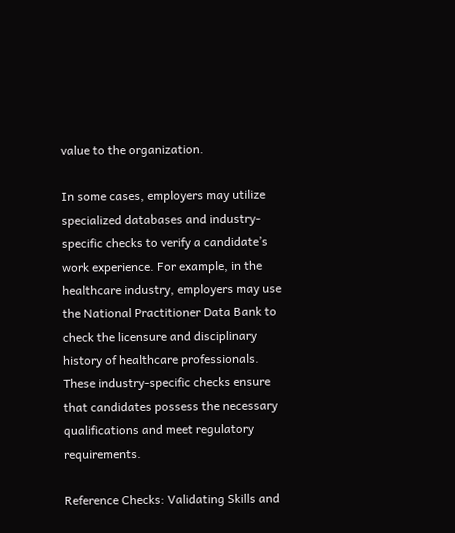value to the organization.

In some cases, employers may utilize specialized databases and industry-specific checks to verify a candidate’s work experience. For example, in the healthcare industry, employers may use the National Practitioner Data Bank to check the licensure and disciplinary history of healthcare professionals. These industry-specific checks ensure that candidates possess the necessary qualifications and meet regulatory requirements.

Reference Checks: Validating Skills and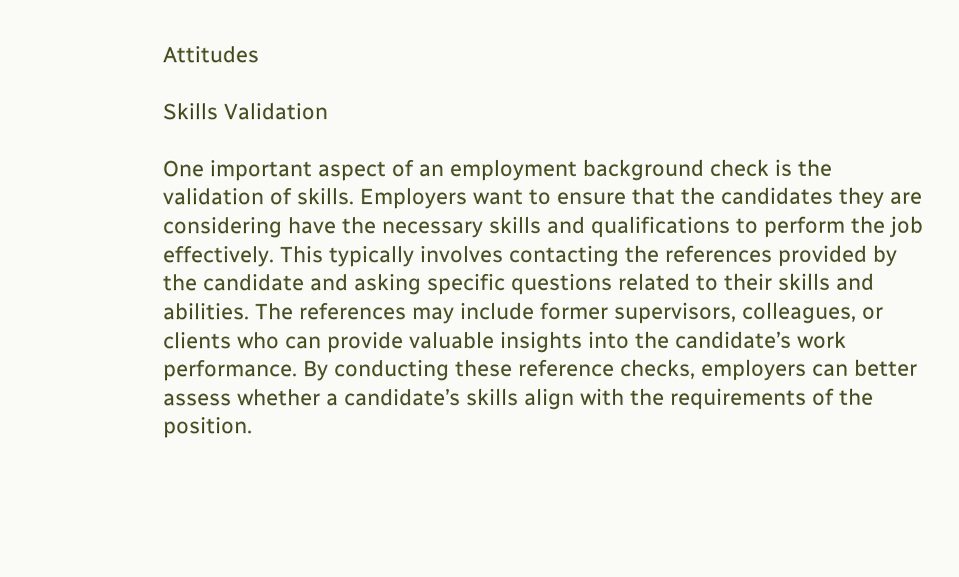Attitudes

Skills Validation

One important aspect of an employment background check is the validation of skills. Employers want to ensure that the candidates they are considering have the necessary skills and qualifications to perform the job effectively. This typically involves contacting the references provided by the candidate and asking specific questions related to their skills and abilities. The references may include former supervisors, colleagues, or clients who can provide valuable insights into the candidate’s work performance. By conducting these reference checks, employers can better assess whether a candidate’s skills align with the requirements of the position.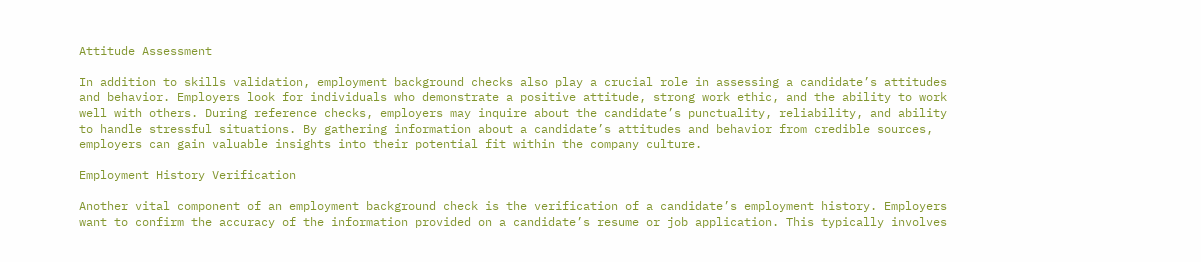Attitude Assessment

In addition to skills validation, employment background checks also play a crucial role in assessing a candidate’s attitudes and behavior. Employers look for individuals who demonstrate a positive attitude, strong work ethic, and the ability to work well with others. During reference checks, employers may inquire about the candidate’s punctuality, reliability, and ability to handle stressful situations. By gathering information about a candidate’s attitudes and behavior from credible sources, employers can gain valuable insights into their potential fit within the company culture.

Employment History Verification

Another vital component of an employment background check is the verification of a candidate’s employment history. Employers want to confirm the accuracy of the information provided on a candidate’s resume or job application. This typically involves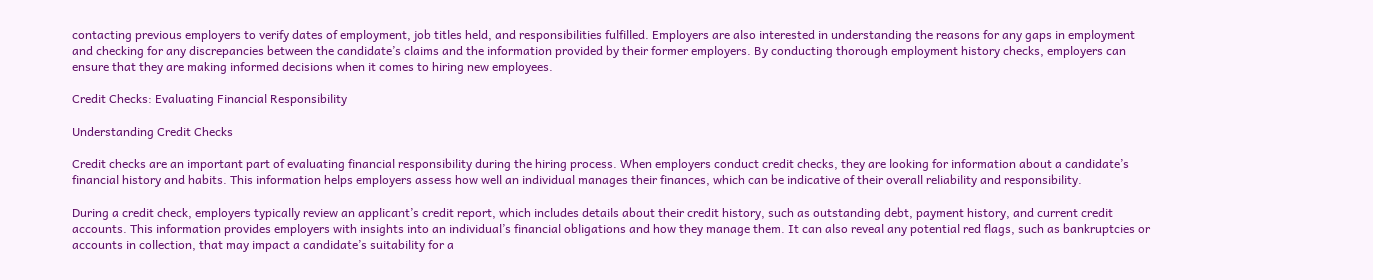contacting previous employers to verify dates of employment, job titles held, and responsibilities fulfilled. Employers are also interested in understanding the reasons for any gaps in employment and checking for any discrepancies between the candidate’s claims and the information provided by their former employers. By conducting thorough employment history checks, employers can ensure that they are making informed decisions when it comes to hiring new employees.

Credit Checks: Evaluating Financial Responsibility

Understanding Credit Checks

Credit checks are an important part of evaluating financial responsibility during the hiring process. When employers conduct credit checks, they are looking for information about a candidate’s financial history and habits. This information helps employers assess how well an individual manages their finances, which can be indicative of their overall reliability and responsibility.

During a credit check, employers typically review an applicant’s credit report, which includes details about their credit history, such as outstanding debt, payment history, and current credit accounts. This information provides employers with insights into an individual’s financial obligations and how they manage them. It can also reveal any potential red flags, such as bankruptcies or accounts in collection, that may impact a candidate’s suitability for a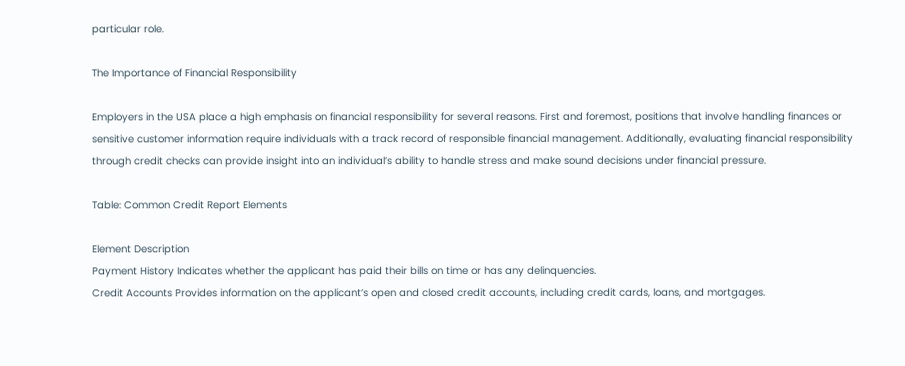particular role.

The Importance of Financial Responsibility

Employers in the USA place a high emphasis on financial responsibility for several reasons. First and foremost, positions that involve handling finances or sensitive customer information require individuals with a track record of responsible financial management. Additionally, evaluating financial responsibility through credit checks can provide insight into an individual’s ability to handle stress and make sound decisions under financial pressure.

Table: Common Credit Report Elements

Element Description
Payment History Indicates whether the applicant has paid their bills on time or has any delinquencies.
Credit Accounts Provides information on the applicant’s open and closed credit accounts, including credit cards, loans, and mortgages.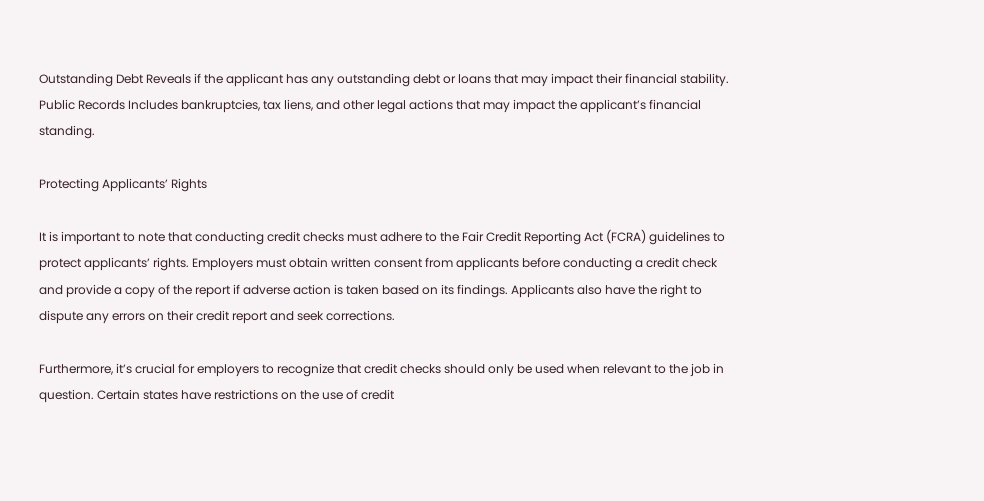Outstanding Debt Reveals if the applicant has any outstanding debt or loans that may impact their financial stability.
Public Records Includes bankruptcies, tax liens, and other legal actions that may impact the applicant’s financial standing.

Protecting Applicants’ Rights

It is important to note that conducting credit checks must adhere to the Fair Credit Reporting Act (FCRA) guidelines to protect applicants’ rights. Employers must obtain written consent from applicants before conducting a credit check and provide a copy of the report if adverse action is taken based on its findings. Applicants also have the right to dispute any errors on their credit report and seek corrections.

Furthermore, it’s crucial for employers to recognize that credit checks should only be used when relevant to the job in question. Certain states have restrictions on the use of credit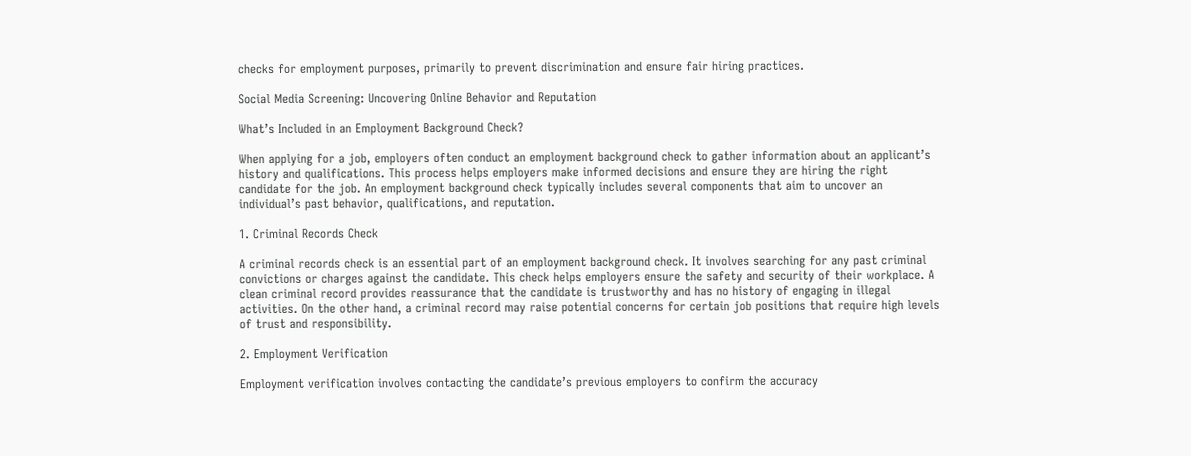checks for employment purposes, primarily to prevent discrimination and ensure fair hiring practices.

Social Media Screening: Uncovering Online Behavior and Reputation

What’s Included in an Employment Background Check?

When applying for a job, employers often conduct an employment background check to gather information about an applicant’s history and qualifications. This process helps employers make informed decisions and ensure they are hiring the right candidate for the job. An employment background check typically includes several components that aim to uncover an individual’s past behavior, qualifications, and reputation.

1. Criminal Records Check

A criminal records check is an essential part of an employment background check. It involves searching for any past criminal convictions or charges against the candidate. This check helps employers ensure the safety and security of their workplace. A clean criminal record provides reassurance that the candidate is trustworthy and has no history of engaging in illegal activities. On the other hand, a criminal record may raise potential concerns for certain job positions that require high levels of trust and responsibility.

2. Employment Verification

Employment verification involves contacting the candidate’s previous employers to confirm the accuracy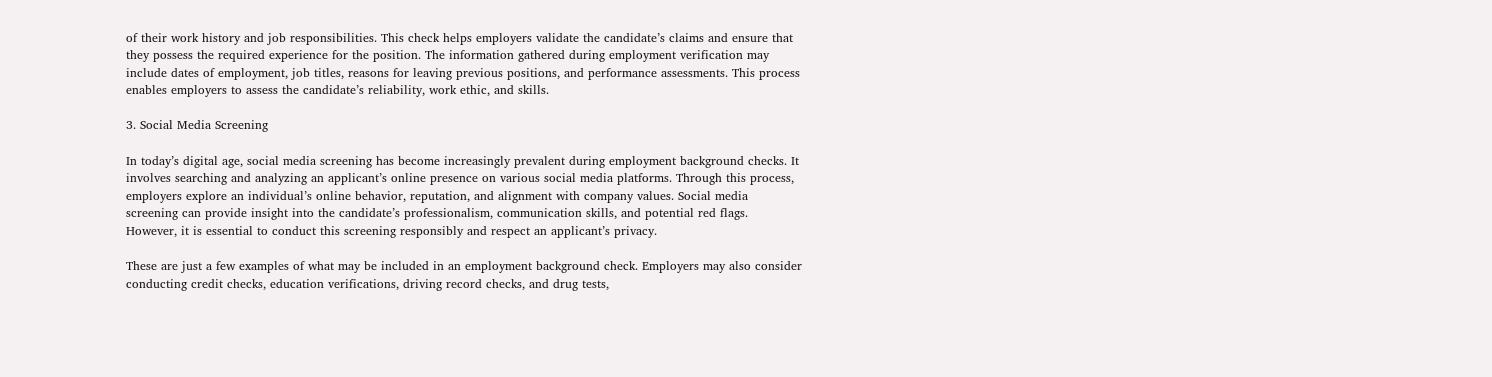of their work history and job responsibilities. This check helps employers validate the candidate’s claims and ensure that they possess the required experience for the position. The information gathered during employment verification may include dates of employment, job titles, reasons for leaving previous positions, and performance assessments. This process enables employers to assess the candidate’s reliability, work ethic, and skills.

3. Social Media Screening

In today’s digital age, social media screening has become increasingly prevalent during employment background checks. It involves searching and analyzing an applicant’s online presence on various social media platforms. Through this process, employers explore an individual’s online behavior, reputation, and alignment with company values. Social media screening can provide insight into the candidate’s professionalism, communication skills, and potential red flags. However, it is essential to conduct this screening responsibly and respect an applicant’s privacy.

These are just a few examples of what may be included in an employment background check. Employers may also consider conducting credit checks, education verifications, driving record checks, and drug tests,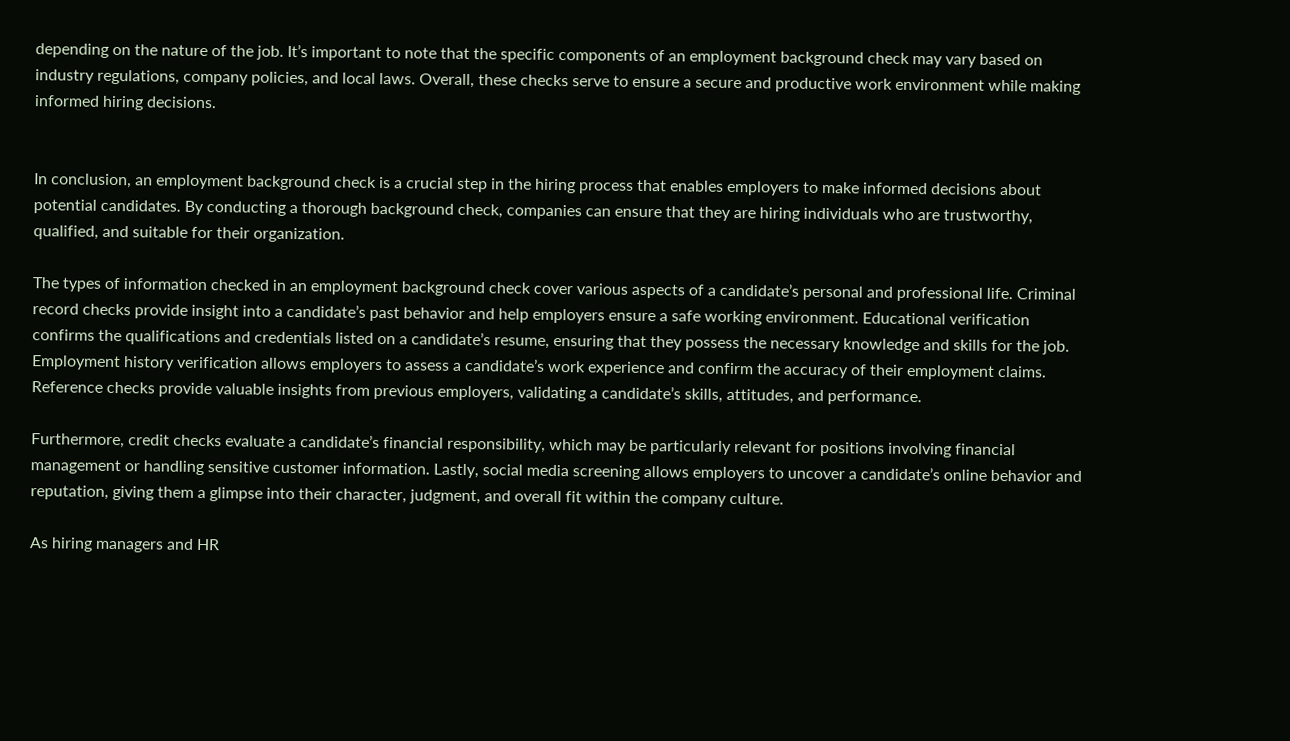depending on the nature of the job. It’s important to note that the specific components of an employment background check may vary based on industry regulations, company policies, and local laws. Overall, these checks serve to ensure a secure and productive work environment while making informed hiring decisions.


In conclusion, an employment background check is a crucial step in the hiring process that enables employers to make informed decisions about potential candidates. By conducting a thorough background check, companies can ensure that they are hiring individuals who are trustworthy, qualified, and suitable for their organization.

The types of information checked in an employment background check cover various aspects of a candidate’s personal and professional life. Criminal record checks provide insight into a candidate’s past behavior and help employers ensure a safe working environment. Educational verification confirms the qualifications and credentials listed on a candidate’s resume, ensuring that they possess the necessary knowledge and skills for the job. Employment history verification allows employers to assess a candidate’s work experience and confirm the accuracy of their employment claims. Reference checks provide valuable insights from previous employers, validating a candidate’s skills, attitudes, and performance.

Furthermore, credit checks evaluate a candidate’s financial responsibility, which may be particularly relevant for positions involving financial management or handling sensitive customer information. Lastly, social media screening allows employers to uncover a candidate’s online behavior and reputation, giving them a glimpse into their character, judgment, and overall fit within the company culture.

As hiring managers and HR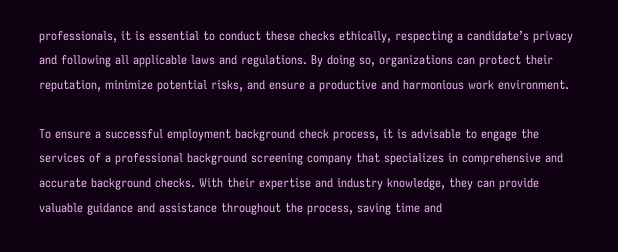professionals, it is essential to conduct these checks ethically, respecting a candidate’s privacy and following all applicable laws and regulations. By doing so, organizations can protect their reputation, minimize potential risks, and ensure a productive and harmonious work environment.

To ensure a successful employment background check process, it is advisable to engage the services of a professional background screening company that specializes in comprehensive and accurate background checks. With their expertise and industry knowledge, they can provide valuable guidance and assistance throughout the process, saving time and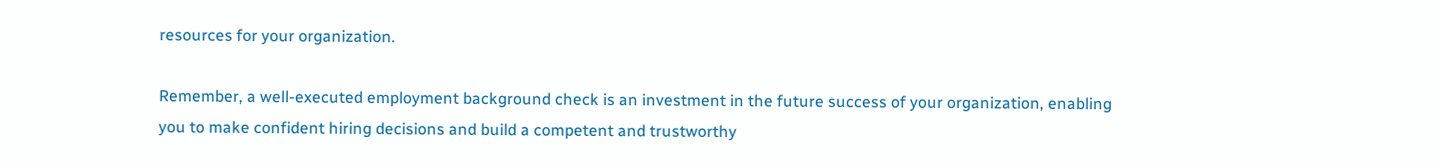resources for your organization.

Remember, a well-executed employment background check is an investment in the future success of your organization, enabling you to make confident hiring decisions and build a competent and trustworthy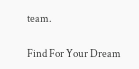team.

Find For Your Dream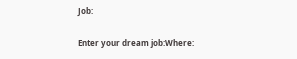Job:

Enter your dream job:Where: